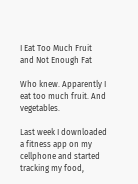I Eat Too Much Fruit and Not Enough Fat

Who knew. Apparently I eat too much fruit. And vegetables.

Last week I downloaded a fitness app on my cellphone and started tracking my food,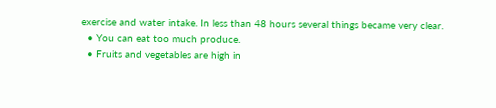exercise and water intake. In less than 48 hours several things became very clear.
  • You can eat too much produce.
  • Fruits and vegetables are high in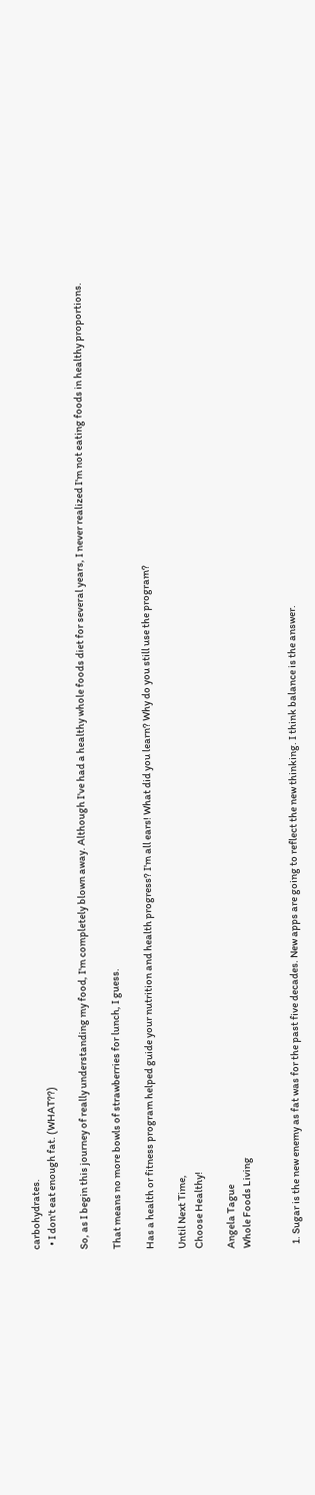carbohydrates.
  • I don't eat enough fat. (WHAT??)

So, as I begin this journey of really understanding my food, I'm completely blown away. Although I've had a healthy whole foods diet for several years, I never realized I'm not eating foods in healthy proportions.

That means no more bowls of strawberries for lunch, I guess.

Has a health or fitness program helped guide your nutrition and health progress? I'm all ears! What did you learn? Why do you still use the program?

Until Next Time,
Choose Healthy!

Angela Tague
Whole Foods Living


  1. Sugar is the new enemy as fat was for the past five decades. New apps are going to reflect the new thinking. I think balance is the answer.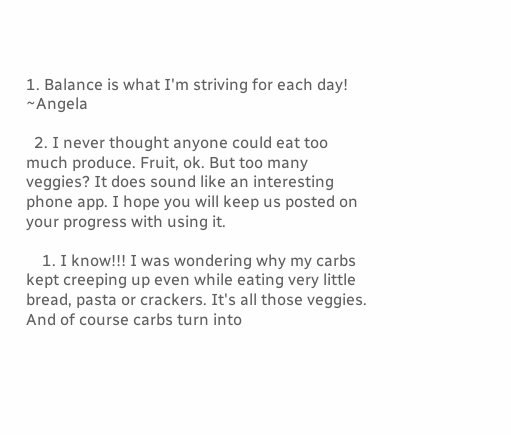1. Balance is what I'm striving for each day! ~Angela

  2. I never thought anyone could eat too much produce. Fruit, ok. But too many veggies? It does sound like an interesting phone app. I hope you will keep us posted on your progress with using it.

    1. I know!!! I was wondering why my carbs kept creeping up even while eating very little bread, pasta or crackers. It's all those veggies. And of course carbs turn into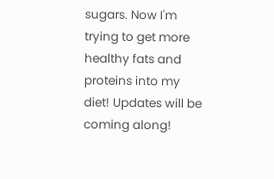sugars. Now I'm trying to get more healthy fats and proteins into my diet! Updates will be coming along!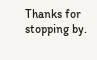Thanks for stopping by.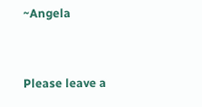~Angela


Please leave a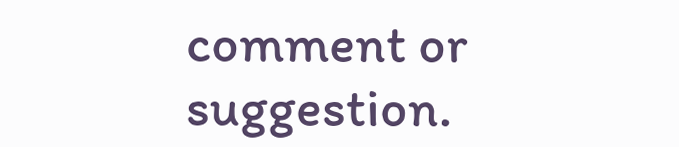comment or suggestion.